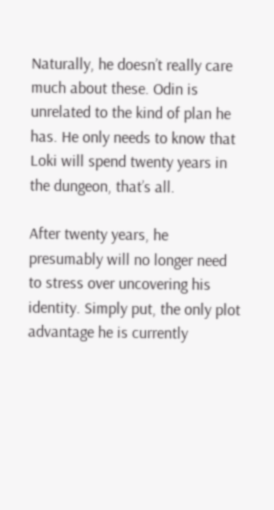Naturally, he doesn’t really care much about these. Odin is unrelated to the kind of plan he has. He only needs to know that Loki will spend twenty years in the dungeon, that’s all.

After twenty years, he presumably will no longer need to stress over uncovering his identity. Simply put, the only plot advantage he is currently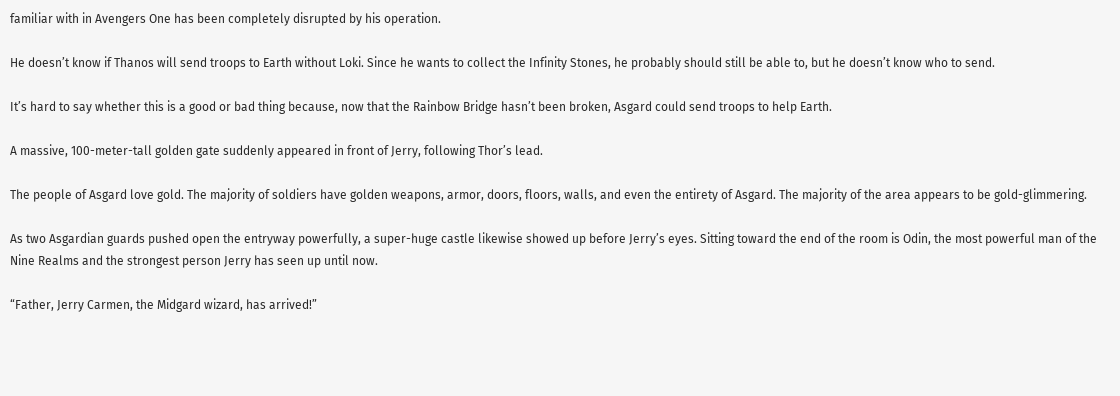familiar with in Avengers One has been completely disrupted by his operation.

He doesn’t know if Thanos will send troops to Earth without Loki. Since he wants to collect the Infinity Stones, he probably should still be able to, but he doesn’t know who to send.

It’s hard to say whether this is a good or bad thing because, now that the Rainbow Bridge hasn’t been broken, Asgard could send troops to help Earth.

A massive, 100-meter-tall golden gate suddenly appeared in front of Jerry, following Thor’s lead.

The people of Asgard love gold. The majority of soldiers have golden weapons, armor, doors, floors, walls, and even the entirety of Asgard. The majority of the area appears to be gold-glimmering.

As two Asgardian guards pushed open the entryway powerfully, a super-huge castle likewise showed up before Jerry’s eyes. Sitting toward the end of the room is Odin, the most powerful man of the Nine Realms and the strongest person Jerry has seen up until now.

“Father, Jerry Carmen, the Midgard wizard, has arrived!”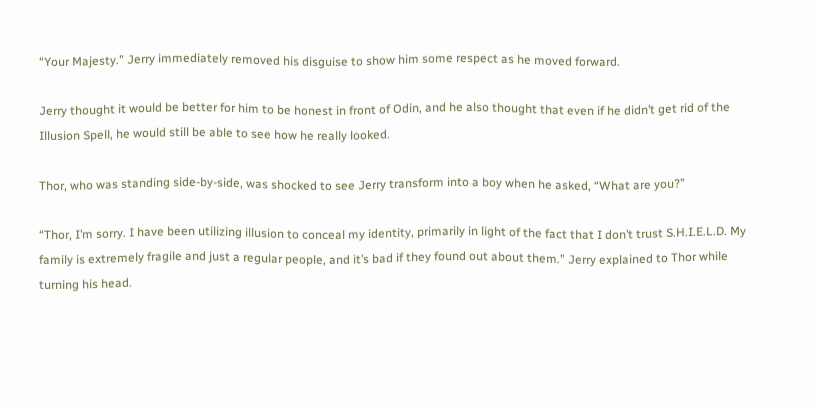“Your Majesty.” Jerry immediately removed his disguise to show him some respect as he moved forward.

Jerry thought it would be better for him to be honest in front of Odin, and he also thought that even if he didn’t get rid of the Illusion Spell, he would still be able to see how he really looked.

Thor, who was standing side-by-side, was shocked to see Jerry transform into a boy when he asked, “What are you?”

“Thor, I’m sorry. I have been utilizing illusion to conceal my identity, primarily in light of the fact that I don’t trust S.H.I.E.L.D. My family is extremely fragile and just a regular people, and it’s bad if they found out about them.” Jerry explained to Thor while turning his head.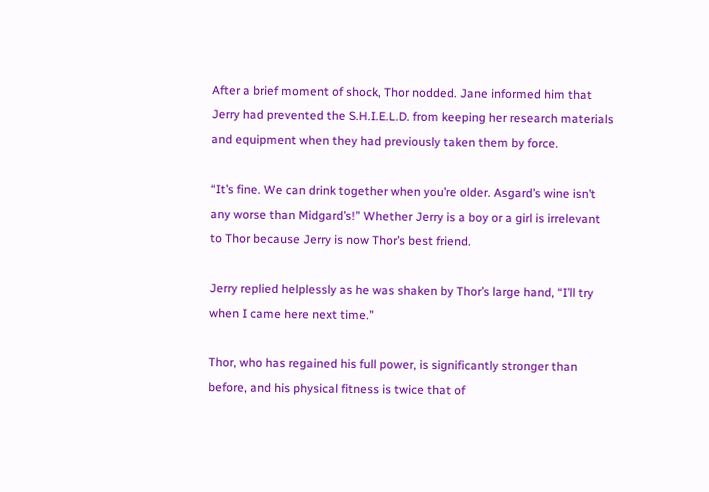After a brief moment of shock, Thor nodded. Jane informed him that Jerry had prevented the S.H.I.E.L.D. from keeping her research materials and equipment when they had previously taken them by force.

“It’s fine. We can drink together when you’re older. Asgard’s wine isn’t any worse than Midgard’s!” Whether Jerry is a boy or a girl is irrelevant to Thor because Jerry is now Thor’s best friend.

Jerry replied helplessly as he was shaken by Thor’s large hand, “I’ll try when I came here next time.”

Thor, who has regained his full power, is significantly stronger than before, and his physical fitness is twice that of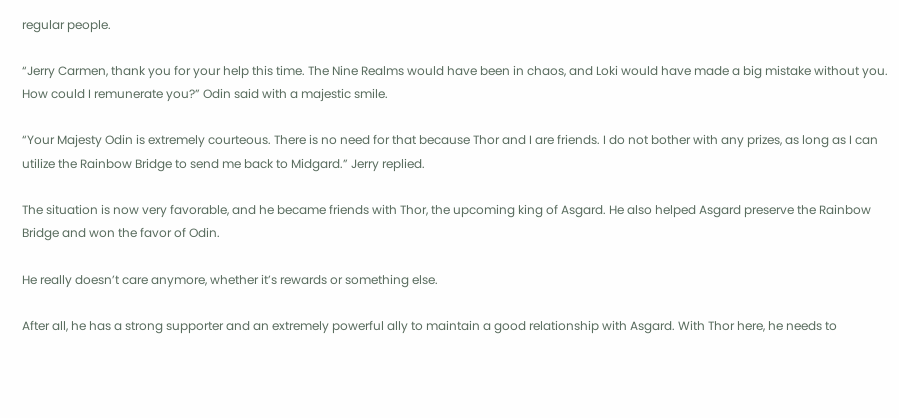regular people.

“Jerry Carmen, thank you for your help this time. The Nine Realms would have been in chaos, and Loki would have made a big mistake without you. How could I remunerate you?” Odin said with a majestic smile.

“Your Majesty Odin is extremely courteous. There is no need for that because Thor and I are friends. I do not bother with any prizes, as long as I can utilize the Rainbow Bridge to send me back to Midgard.” Jerry replied.

The situation is now very favorable, and he became friends with Thor, the upcoming king of Asgard. He also helped Asgard preserve the Rainbow Bridge and won the favor of Odin.

He really doesn’t care anymore, whether it’s rewards or something else.

After all, he has a strong supporter and an extremely powerful ally to maintain a good relationship with Asgard. With Thor here, he needs to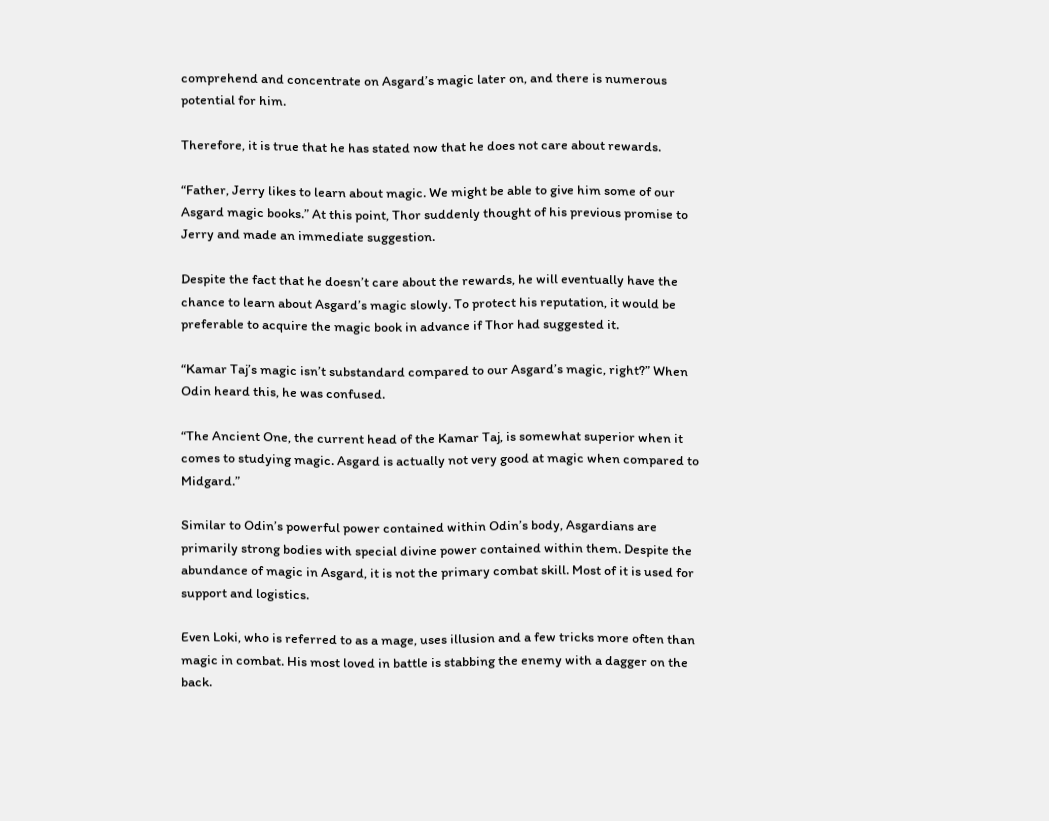comprehend and concentrate on Asgard’s magic later on, and there is numerous potential for him.

Therefore, it is true that he has stated now that he does not care about rewards.

“Father, Jerry likes to learn about magic. We might be able to give him some of our Asgard magic books.” At this point, Thor suddenly thought of his previous promise to Jerry and made an immediate suggestion.

Despite the fact that he doesn’t care about the rewards, he will eventually have the chance to learn about Asgard’s magic slowly. To protect his reputation, it would be preferable to acquire the magic book in advance if Thor had suggested it.

“Kamar Taj’s magic isn’t substandard compared to our Asgard’s magic, right?” When Odin heard this, he was confused.

“The Ancient One, the current head of the Kamar Taj, is somewhat superior when it comes to studying magic. Asgard is actually not very good at magic when compared to Midgard.”

Similar to Odin’s powerful power contained within Odin’s body, Asgardians are primarily strong bodies with special divine power contained within them. Despite the abundance of magic in Asgard, it is not the primary combat skill. Most of it is used for support and logistics.

Even Loki, who is referred to as a mage, uses illusion and a few tricks more often than magic in combat. His most loved in battle is stabbing the enemy with a dagger on the back.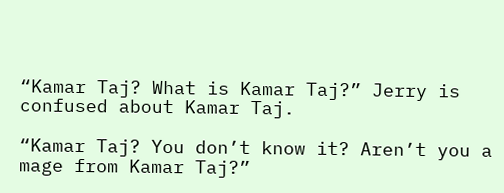“Kamar Taj? What is Kamar Taj?” Jerry is confused about Kamar Taj.

“Kamar Taj? You don’t know it? Aren’t you a mage from Kamar Taj?”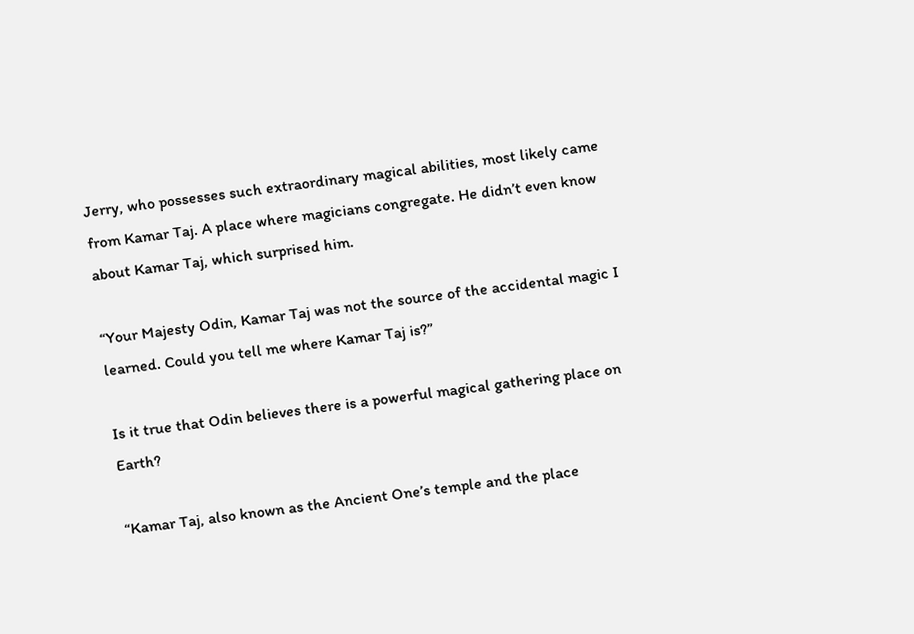Jerry, who possesses such extraordinary magical abilities, most likely came from Kamar Taj. A place where magicians congregate. He didn’t even know about Kamar Taj, which surprised him.

“Your Majesty Odin, Kamar Taj was not the source of the accidental magic I learned. Could you tell me where Kamar Taj is?”

Is it true that Odin believes there is a powerful magical gathering place on Earth?

“Kamar Taj, also known as the Ancient One’s temple and the place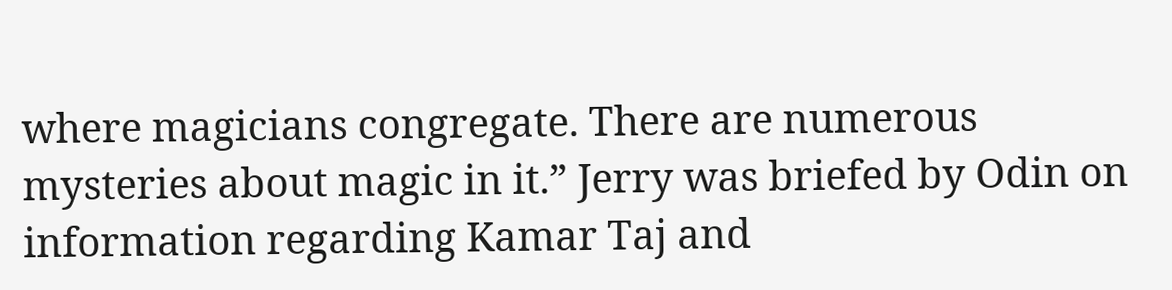where magicians congregate. There are numerous mysteries about magic in it.” Jerry was briefed by Odin on information regarding Kamar Taj and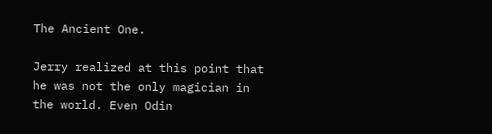The Ancient One.

Jerry realized at this point that he was not the only magician in the world. Even Odin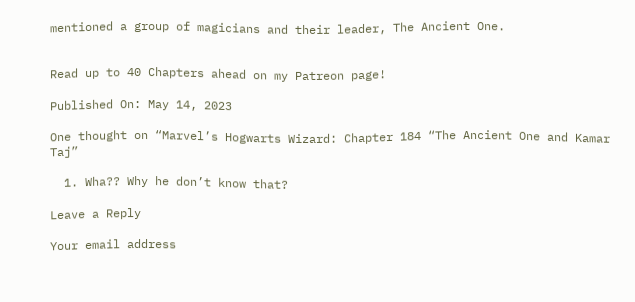mentioned a group of magicians and their leader, The Ancient One.


Read up to 40 Chapters ahead on my Patreon page!

Published On: May 14, 2023

One thought on “Marvel’s Hogwarts Wizard: Chapter 184 “The Ancient One and Kamar Taj”

  1. Wha?? Why he don’t know that?

Leave a Reply

Your email address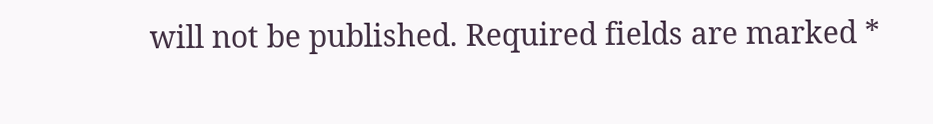will not be published. Required fields are marked *